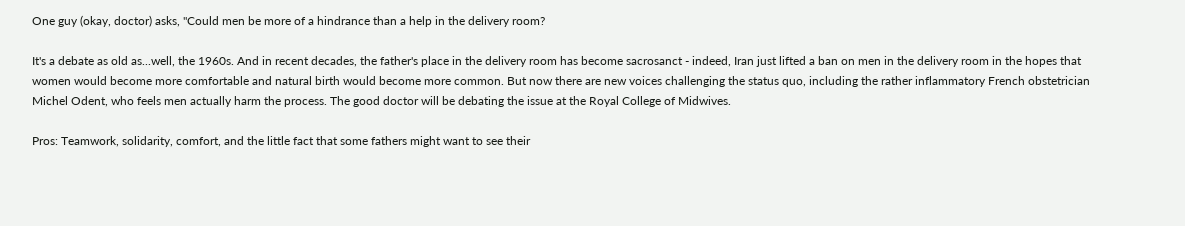One guy (okay, doctor) asks, "Could men be more of a hindrance than a help in the delivery room?

It's a debate as old as...well, the 1960s. And in recent decades, the father's place in the delivery room has become sacrosanct - indeed, Iran just lifted a ban on men in the delivery room in the hopes that women would become more comfortable and natural birth would become more common. But now there are new voices challenging the status quo, including the rather inflammatory French obstetrician Michel Odent, who feels men actually harm the process. The good doctor will be debating the issue at the Royal College of Midwives.

Pros: Teamwork, solidarity, comfort, and the little fact that some fathers might want to see their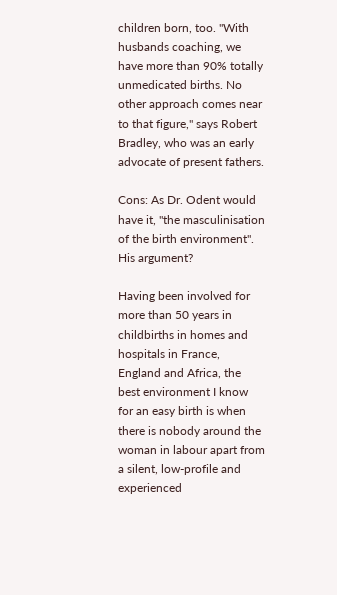children born, too. "With husbands coaching, we have more than 90% totally unmedicated births. No other approach comes near to that figure," says Robert Bradley, who was an early advocate of present fathers.

Cons: As Dr. Odent would have it, "the masculinisation of the birth environment". His argument?

Having been involved for more than 50 years in childbirths in homes and hospitals in France, England and Africa, the best environment I know for an easy birth is when there is nobody around the woman in labour apart from a silent, low-profile and experienced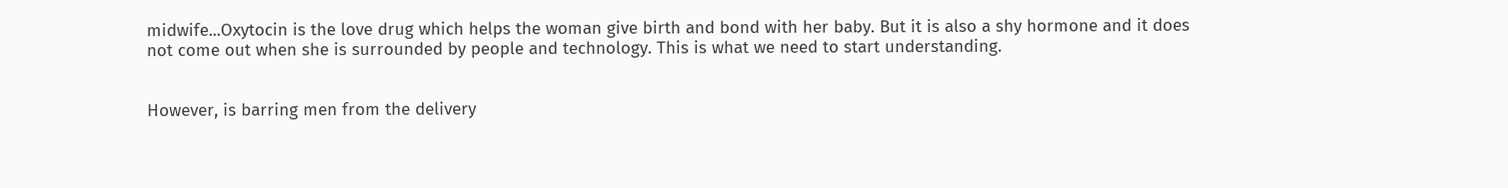midwife...Oxytocin is the love drug which helps the woman give birth and bond with her baby. But it is also a shy hormone and it does not come out when she is surrounded by people and technology. This is what we need to start understanding.


However, is barring men from the delivery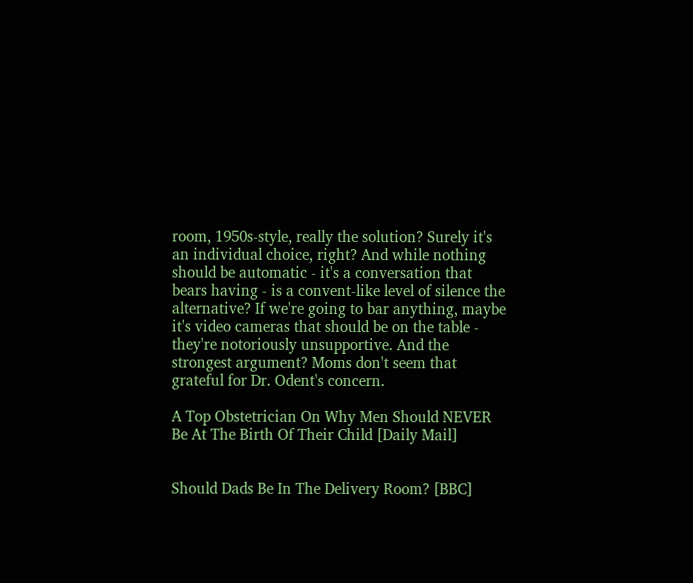room, 1950s-style, really the solution? Surely it's an individual choice, right? And while nothing should be automatic - it's a conversation that bears having - is a convent-like level of silence the alternative? If we're going to bar anything, maybe it's video cameras that should be on the table - they're notoriously unsupportive. And the strongest argument? Moms don't seem that grateful for Dr. Odent's concern.

A Top Obstetrician On Why Men Should NEVER Be At The Birth Of Their Child [Daily Mail]


Should Dads Be In The Delivery Room? [BBC]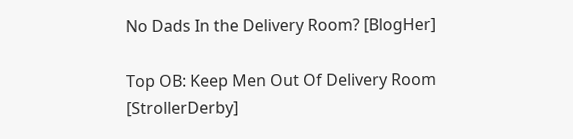No Dads In the Delivery Room? [BlogHer]

Top OB: Keep Men Out Of Delivery Room [StrollerDerby]